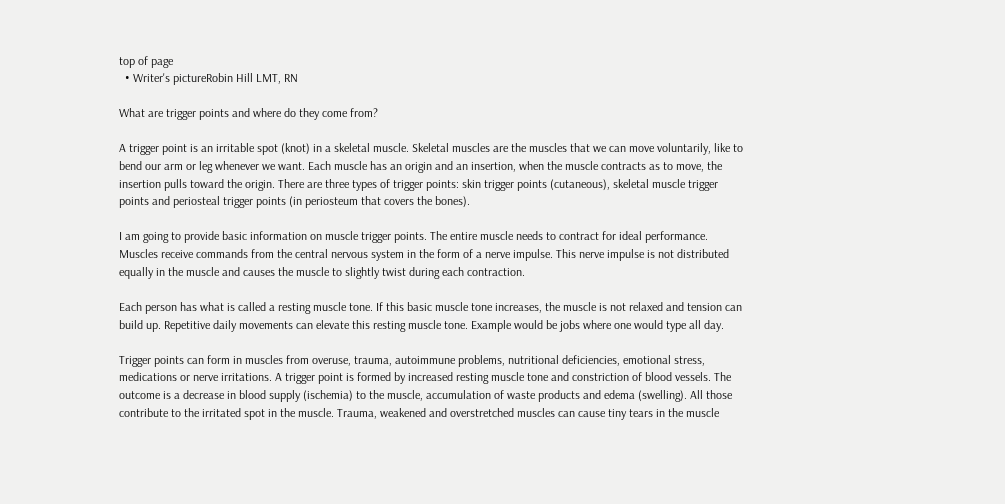top of page
  • Writer's pictureRobin Hill LMT, RN

What are trigger points and where do they come from?

A trigger point is an irritable spot (knot) in a skeletal muscle. Skeletal muscles are the muscles that we can move voluntarily, like to bend our arm or leg whenever we want. Each muscle has an origin and an insertion, when the muscle contracts as to move, the insertion pulls toward the origin. There are three types of trigger points: skin trigger points (cutaneous), skeletal muscle trigger points and periosteal trigger points (in periosteum that covers the bones).

I am going to provide basic information on muscle trigger points. The entire muscle needs to contract for ideal performance. Muscles receive commands from the central nervous system in the form of a nerve impulse. This nerve impulse is not distributed equally in the muscle and causes the muscle to slightly twist during each contraction.

Each person has what is called a resting muscle tone. If this basic muscle tone increases, the muscle is not relaxed and tension can build up. Repetitive daily movements can elevate this resting muscle tone. Example would be jobs where one would type all day.

Trigger points can form in muscles from overuse, trauma, autoimmune problems, nutritional deficiencies, emotional stress, medications or nerve irritations. A trigger point is formed by increased resting muscle tone and constriction of blood vessels. The outcome is a decrease in blood supply (ischemia) to the muscle, accumulation of waste products and edema (swelling). All those contribute to the irritated spot in the muscle. Trauma, weakened and overstretched muscles can cause tiny tears in the muscle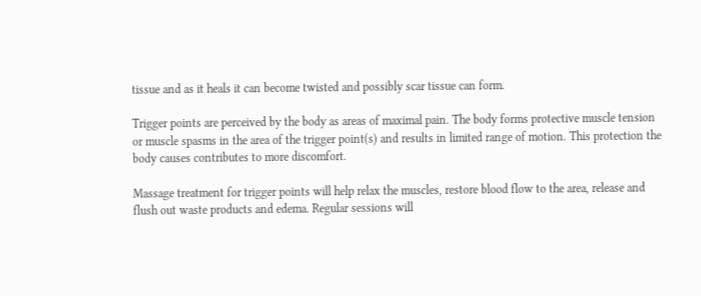tissue and as it heals it can become twisted and possibly scar tissue can form.

Trigger points are perceived by the body as areas of maximal pain. The body forms protective muscle tension or muscle spasms in the area of the trigger point(s) and results in limited range of motion. This protection the body causes contributes to more discomfort.

Massage treatment for trigger points will help relax the muscles, restore blood flow to the area, release and flush out waste products and edema. Regular sessions will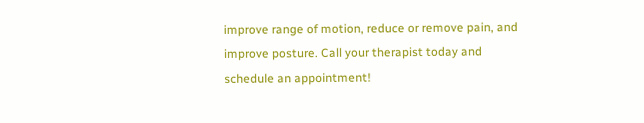improve range of motion, reduce or remove pain, and improve posture. Call your therapist today and schedule an appointment!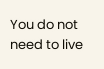You do not need to live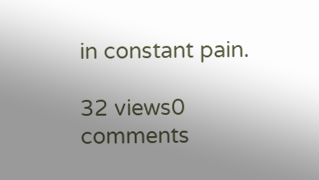in constant pain.

32 views0 comments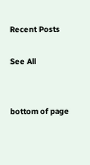Recent Posts

See All


bottom of page